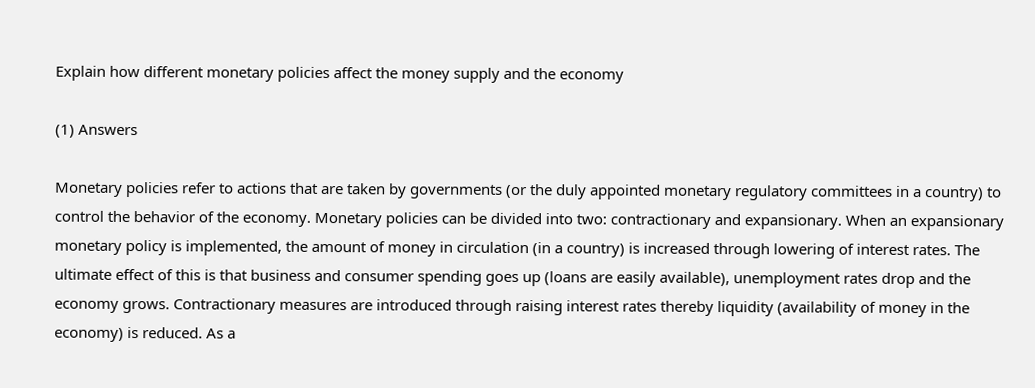Explain how different monetary policies affect the money supply and the economy

(1) Answers

Monetary policies refer to actions that are taken by governments (or the duly appointed monetary regulatory committees in a country) to control the behavior of the economy. Monetary policies can be divided into two: contractionary and expansionary. When an expansionary monetary policy is implemented, the amount of money in circulation (in a country) is increased through lowering of interest rates. The ultimate effect of this is that business and consumer spending goes up (loans are easily available), unemployment rates drop and the economy grows. Contractionary measures are introduced through raising interest rates thereby liquidity (availability of money in the economy) is reduced. As a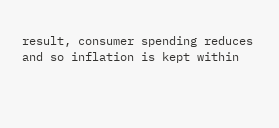result, consumer spending reduces and so inflation is kept within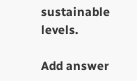sustainable levels.

Add answer